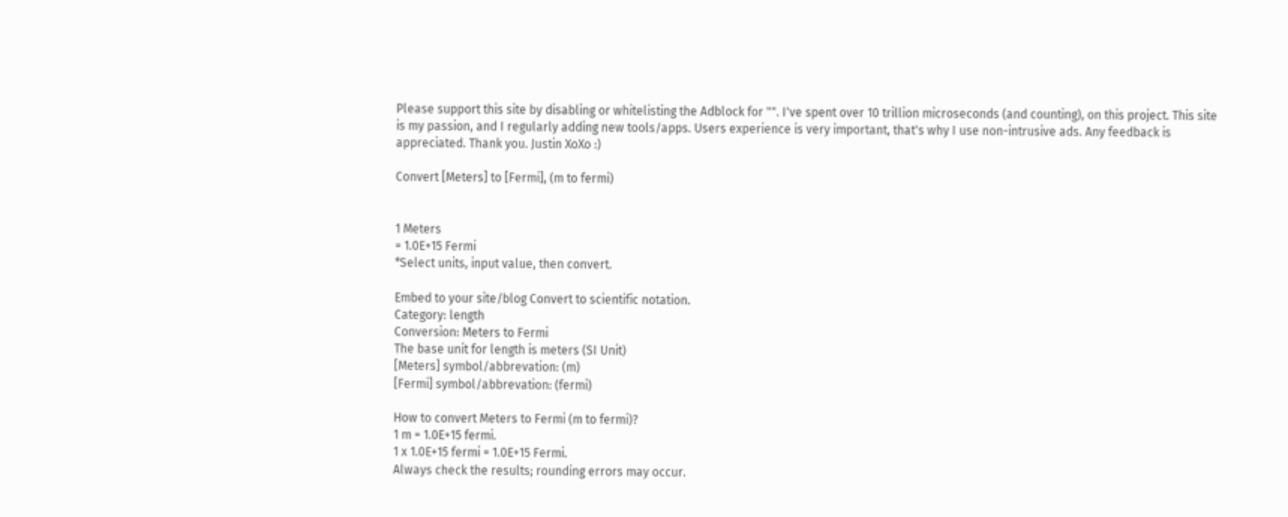Please support this site by disabling or whitelisting the Adblock for "". I've spent over 10 trillion microseconds (and counting), on this project. This site is my passion, and I regularly adding new tools/apps. Users experience is very important, that's why I use non-intrusive ads. Any feedback is appreciated. Thank you. Justin XoXo :)

Convert [Meters] to [Fermi], (m to fermi)


1 Meters
= 1.0E+15 Fermi
*Select units, input value, then convert.

Embed to your site/blog Convert to scientific notation.
Category: length
Conversion: Meters to Fermi
The base unit for length is meters (SI Unit)
[Meters] symbol/abbrevation: (m)
[Fermi] symbol/abbrevation: (fermi)

How to convert Meters to Fermi (m to fermi)?
1 m = 1.0E+15 fermi.
1 x 1.0E+15 fermi = 1.0E+15 Fermi.
Always check the results; rounding errors may occur.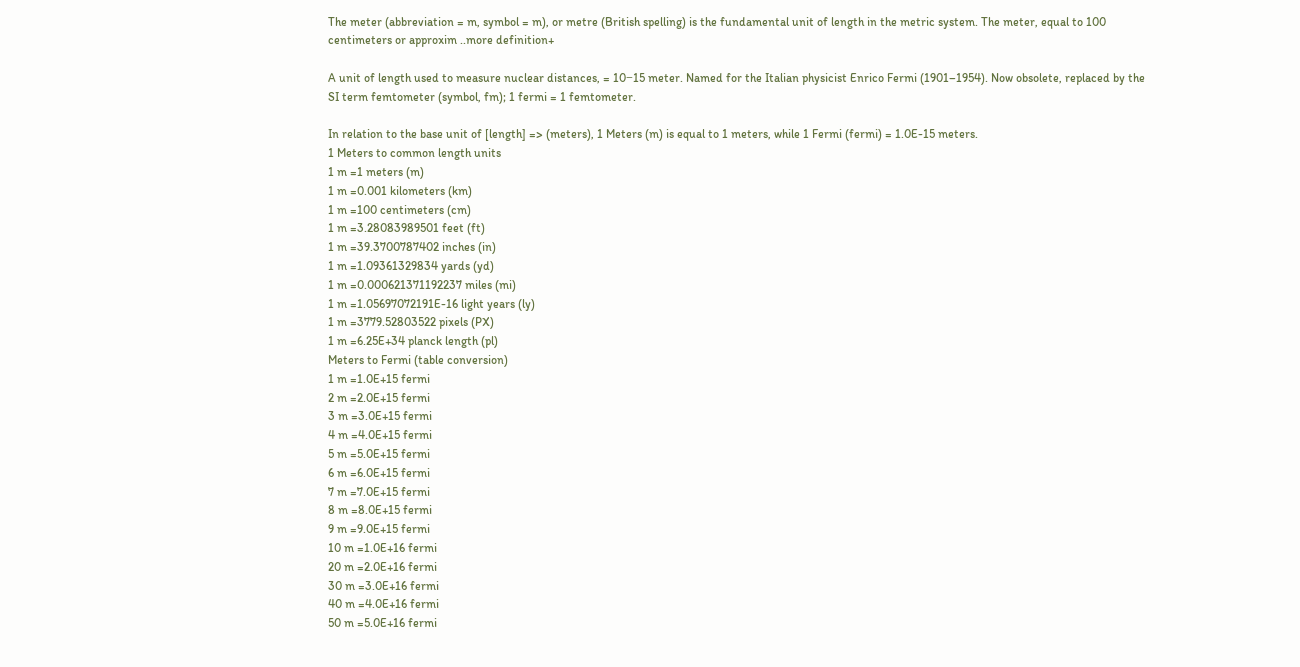The meter (abbreviation = m, symbol = m), or metre (British spelling) is the fundamental unit of length in the metric system. The meter, equal to 100 centimeters or approxim ..more definition+

A unit of length used to measure nuclear distances, = 10−15 meter. Named for the Italian physicist Enrico Fermi (1901–1954). Now obsolete, replaced by the SI term femtometer (symbol, fm); 1 fermi = 1 femtometer.

In relation to the base unit of [length] => (meters), 1 Meters (m) is equal to 1 meters, while 1 Fermi (fermi) = 1.0E-15 meters.
1 Meters to common length units
1 m =1 meters (m)
1 m =0.001 kilometers (km)
1 m =100 centimeters (cm)
1 m =3.28083989501 feet (ft)
1 m =39.3700787402 inches (in)
1 m =1.09361329834 yards (yd)
1 m =0.000621371192237 miles (mi)
1 m =1.05697072191E-16 light years (ly)
1 m =3779.52803522 pixels (PX)
1 m =6.25E+34 planck length (pl)
Meters to Fermi (table conversion)
1 m =1.0E+15 fermi
2 m =2.0E+15 fermi
3 m =3.0E+15 fermi
4 m =4.0E+15 fermi
5 m =5.0E+15 fermi
6 m =6.0E+15 fermi
7 m =7.0E+15 fermi
8 m =8.0E+15 fermi
9 m =9.0E+15 fermi
10 m =1.0E+16 fermi
20 m =2.0E+16 fermi
30 m =3.0E+16 fermi
40 m =4.0E+16 fermi
50 m =5.0E+16 fermi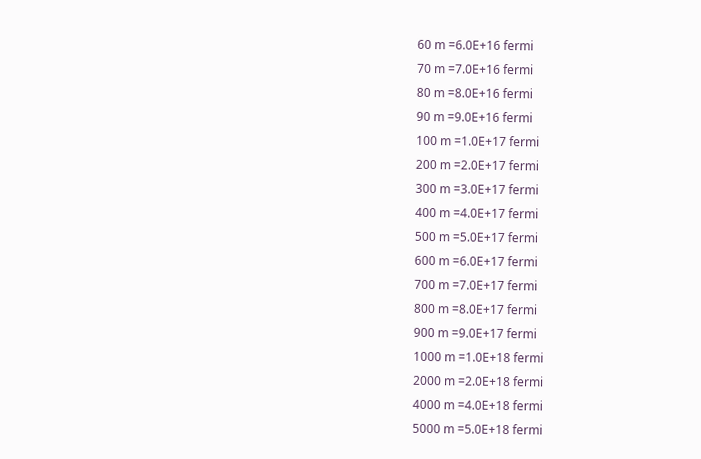60 m =6.0E+16 fermi
70 m =7.0E+16 fermi
80 m =8.0E+16 fermi
90 m =9.0E+16 fermi
100 m =1.0E+17 fermi
200 m =2.0E+17 fermi
300 m =3.0E+17 fermi
400 m =4.0E+17 fermi
500 m =5.0E+17 fermi
600 m =6.0E+17 fermi
700 m =7.0E+17 fermi
800 m =8.0E+17 fermi
900 m =9.0E+17 fermi
1000 m =1.0E+18 fermi
2000 m =2.0E+18 fermi
4000 m =4.0E+18 fermi
5000 m =5.0E+18 fermi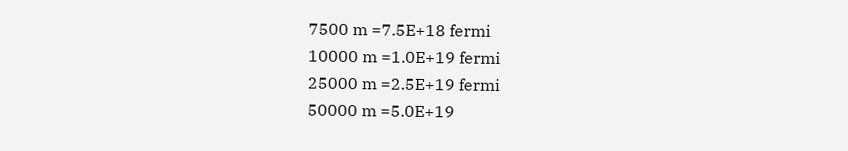7500 m =7.5E+18 fermi
10000 m =1.0E+19 fermi
25000 m =2.5E+19 fermi
50000 m =5.0E+19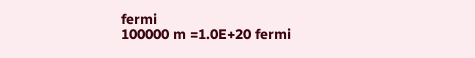fermi
100000 m =1.0E+20 fermi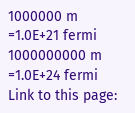1000000 m =1.0E+21 fermi
1000000000 m =1.0E+24 fermi
Link to this page: